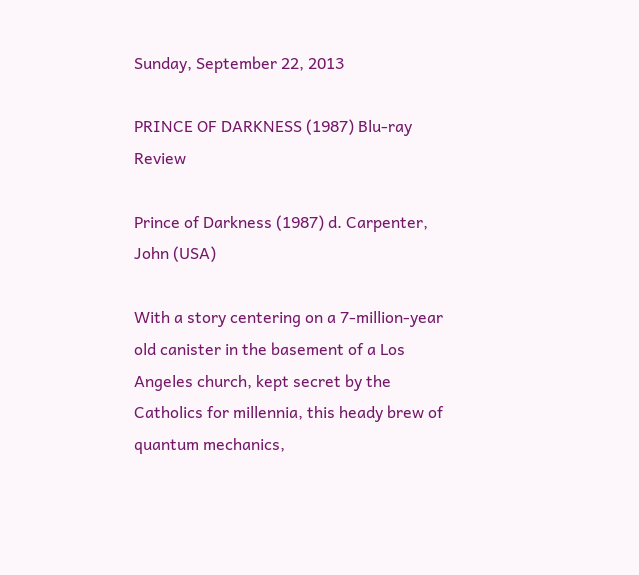Sunday, September 22, 2013

PRINCE OF DARKNESS (1987) Blu-ray Review

Prince of Darkness (1987) d. Carpenter, John (USA)

With a story centering on a 7-million-year old canister in the basement of a Los Angeles church, kept secret by the Catholics for millennia, this heady brew of quantum mechanics,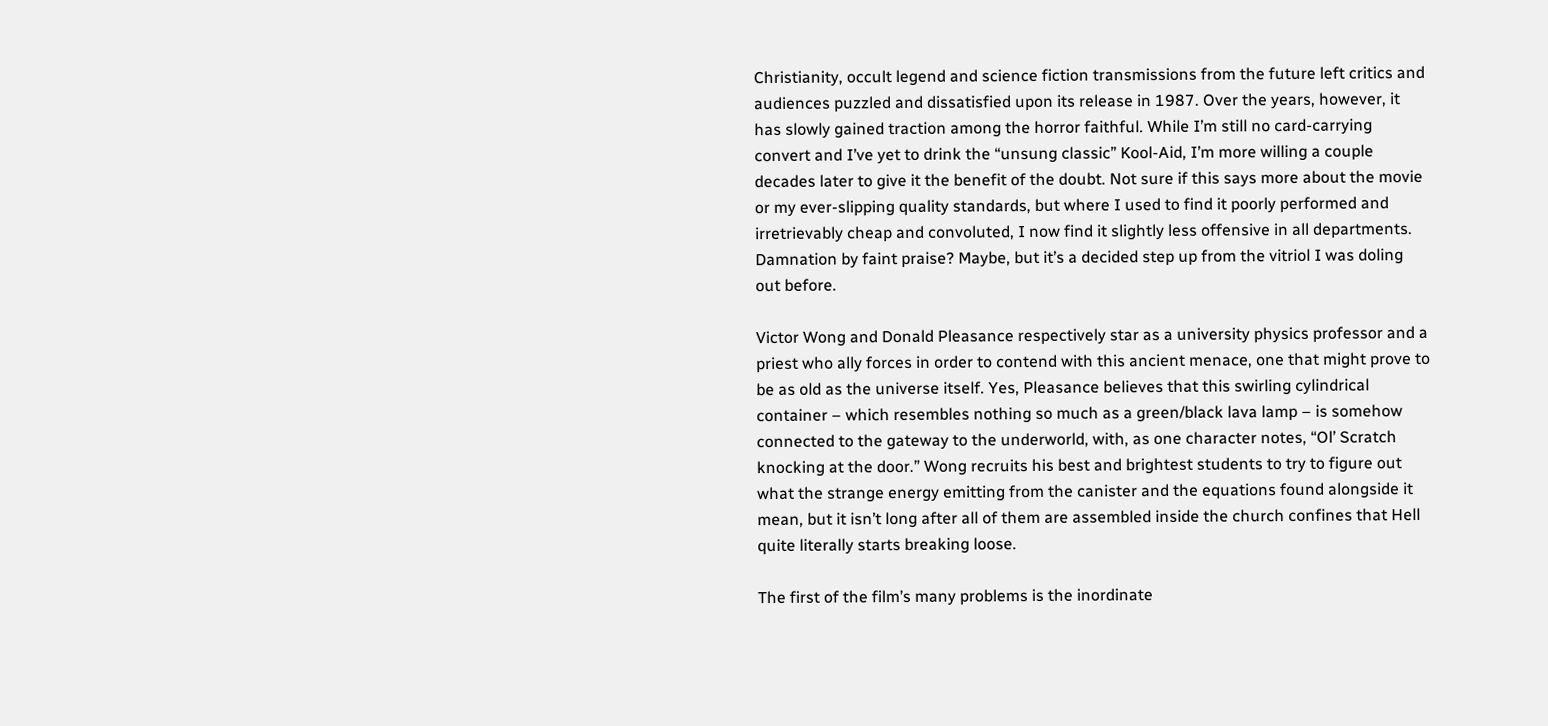Christianity, occult legend and science fiction transmissions from the future left critics and audiences puzzled and dissatisfied upon its release in 1987. Over the years, however, it has slowly gained traction among the horror faithful. While I’m still no card-carrying convert and I’ve yet to drink the “unsung classic” Kool-Aid, I’m more willing a couple decades later to give it the benefit of the doubt. Not sure if this says more about the movie or my ever-slipping quality standards, but where I used to find it poorly performed and irretrievably cheap and convoluted, I now find it slightly less offensive in all departments. Damnation by faint praise? Maybe, but it’s a decided step up from the vitriol I was doling out before.

Victor Wong and Donald Pleasance respectively star as a university physics professor and a priest who ally forces in order to contend with this ancient menace, one that might prove to be as old as the universe itself. Yes, Pleasance believes that this swirling cylindrical container – which resembles nothing so much as a green/black lava lamp – is somehow connected to the gateway to the underworld, with, as one character notes, “Ol’ Scratch knocking at the door.” Wong recruits his best and brightest students to try to figure out what the strange energy emitting from the canister and the equations found alongside it mean, but it isn’t long after all of them are assembled inside the church confines that Hell quite literally starts breaking loose.

The first of the film’s many problems is the inordinate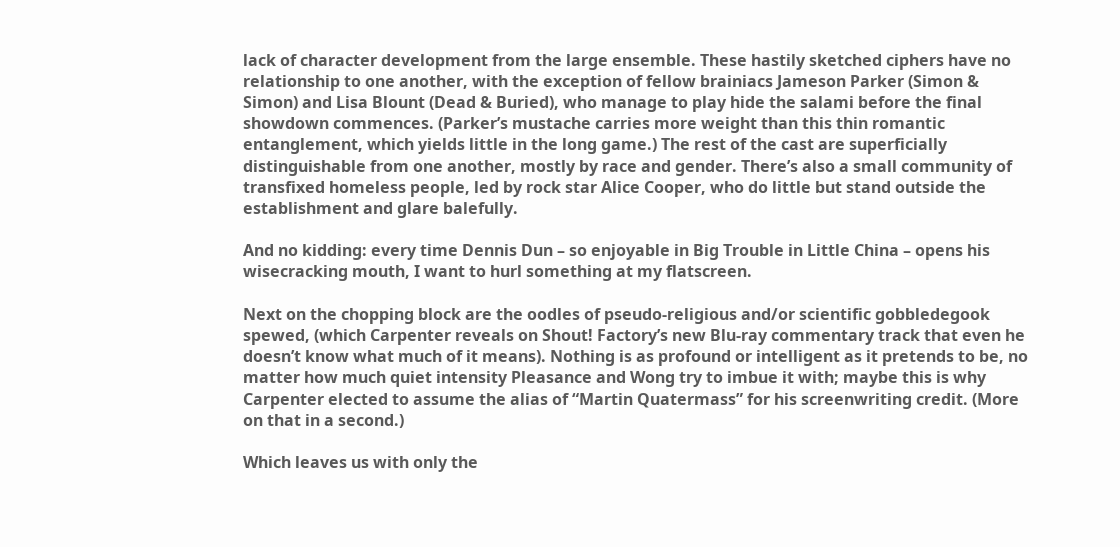lack of character development from the large ensemble. These hastily sketched ciphers have no relationship to one another, with the exception of fellow brainiacs Jameson Parker (Simon & Simon) and Lisa Blount (Dead & Buried), who manage to play hide the salami before the final showdown commences. (Parker’s mustache carries more weight than this thin romantic entanglement, which yields little in the long game.) The rest of the cast are superficially distinguishable from one another, mostly by race and gender. There’s also a small community of transfixed homeless people, led by rock star Alice Cooper, who do little but stand outside the establishment and glare balefully.

And no kidding: every time Dennis Dun – so enjoyable in Big Trouble in Little China – opens his wisecracking mouth, I want to hurl something at my flatscreen.

Next on the chopping block are the oodles of pseudo-religious and/or scientific gobbledegook spewed, (which Carpenter reveals on Shout! Factory’s new Blu-ray commentary track that even he doesn’t know what much of it means). Nothing is as profound or intelligent as it pretends to be, no matter how much quiet intensity Pleasance and Wong try to imbue it with; maybe this is why Carpenter elected to assume the alias of “Martin Quatermass” for his screenwriting credit. (More on that in a second.)

Which leaves us with only the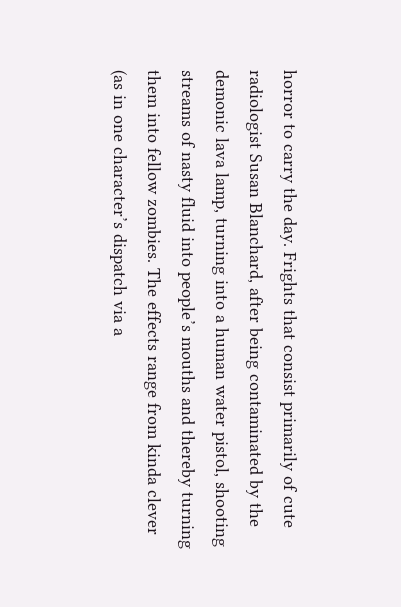horror to carry the day. Frights that consist primarily of cute radiologist Susan Blanchard, after being contaminated by the demonic lava lamp, turning into a human water pistol, shooting streams of nasty fluid into people’s mouths and thereby turning them into fellow zombies. The effects range from kinda clever (as in one character’s dispatch via a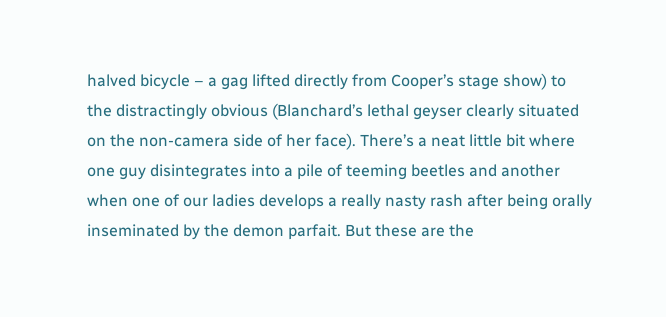halved bicycle – a gag lifted directly from Cooper’s stage show) to the distractingly obvious (Blanchard’s lethal geyser clearly situated on the non-camera side of her face). There’s a neat little bit where one guy disintegrates into a pile of teeming beetles and another when one of our ladies develops a really nasty rash after being orally inseminated by the demon parfait. But these are the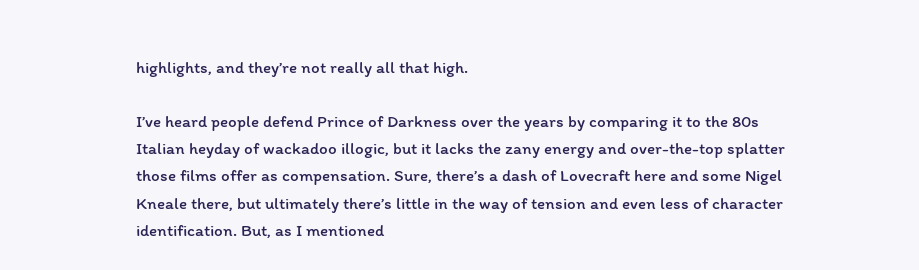highlights, and they’re not really all that high.

I’ve heard people defend Prince of Darkness over the years by comparing it to the 80s Italian heyday of wackadoo illogic, but it lacks the zany energy and over-the-top splatter those films offer as compensation. Sure, there’s a dash of Lovecraft here and some Nigel Kneale there, but ultimately there’s little in the way of tension and even less of character identification. But, as I mentioned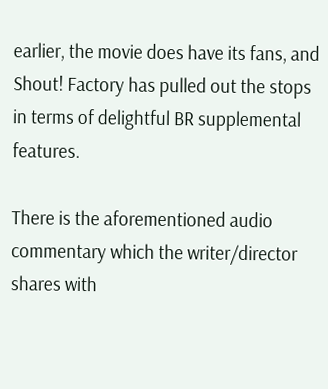earlier, the movie does have its fans, and Shout! Factory has pulled out the stops in terms of delightful BR supplemental features.

There is the aforementioned audio commentary which the writer/director shares with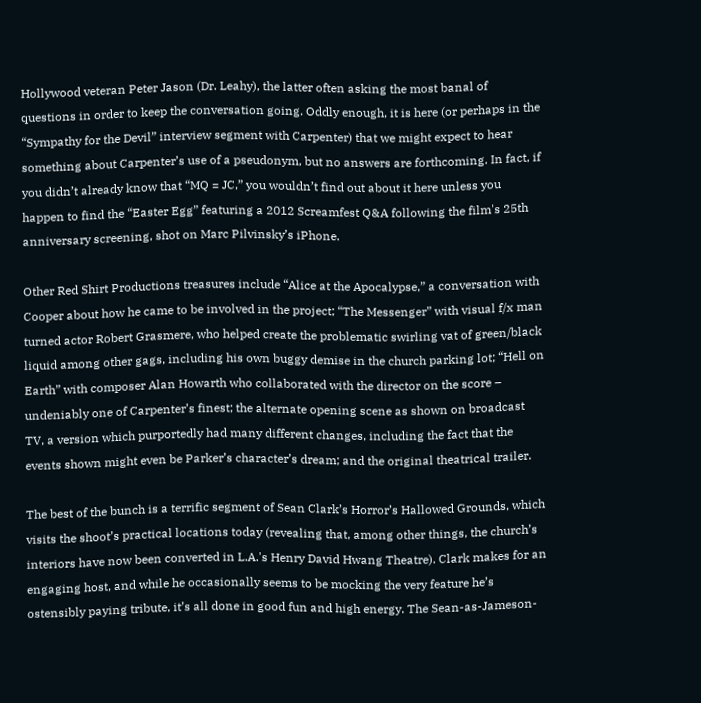Hollywood veteran Peter Jason (Dr. Leahy), the latter often asking the most banal of questions in order to keep the conversation going. Oddly enough, it is here (or perhaps in the “Sympathy for the Devil” interview segment with Carpenter) that we might expect to hear something about Carpenter’s use of a pseudonym, but no answers are forthcoming. In fact, if you didn’t already know that “MQ = JC,” you wouldn’t find out about it here unless you happen to find the “Easter Egg” featuring a 2012 Screamfest Q&A following the film's 25th anniversary screening, shot on Marc Pilvinsky’s iPhone.

Other Red Shirt Productions treasures include “Alice at the Apocalypse,” a conversation with Cooper about how he came to be involved in the project; “The Messenger” with visual f/x man turned actor Robert Grasmere, who helped create the problematic swirling vat of green/black liquid among other gags, including his own buggy demise in the church parking lot; “Hell on Earth” with composer Alan Howarth who collaborated with the director on the score – undeniably one of Carpenter’s finest; the alternate opening scene as shown on broadcast TV, a version which purportedly had many different changes, including the fact that the events shown might even be Parker’s character’s dream; and the original theatrical trailer.

The best of the bunch is a terrific segment of Sean Clark’s Horror’s Hallowed Grounds, which visits the shoot’s practical locations today (revealing that, among other things, the church’s interiors have now been converted in L.A.'s Henry David Hwang Theatre). Clark makes for an engaging host, and while he occasionally seems to be mocking the very feature he’s ostensibly paying tribute, it’s all done in good fun and high energy. The Sean-as-Jameson-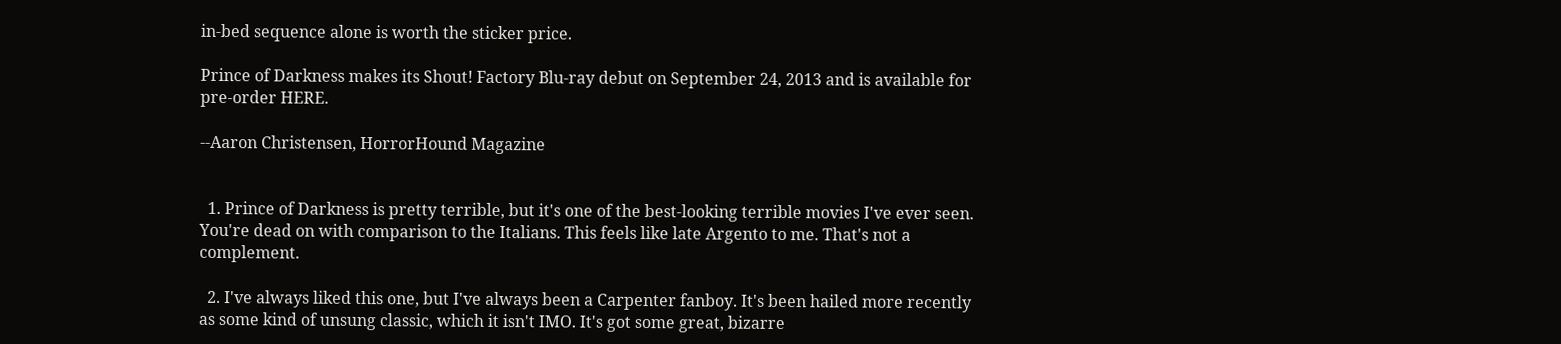in-bed sequence alone is worth the sticker price.

Prince of Darkness makes its Shout! Factory Blu-ray debut on September 24, 2013 and is available for pre-order HERE.

--Aaron Christensen, HorrorHound Magazine


  1. Prince of Darkness is pretty terrible, but it's one of the best-looking terrible movies I've ever seen. You're dead on with comparison to the Italians. This feels like late Argento to me. That's not a complement.

  2. I've always liked this one, but I've always been a Carpenter fanboy. It's been hailed more recently as some kind of unsung classic, which it isn't IMO. It's got some great, bizarre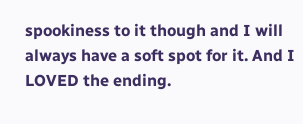spookiness to it though and I will always have a soft spot for it. And I LOVED the ending.